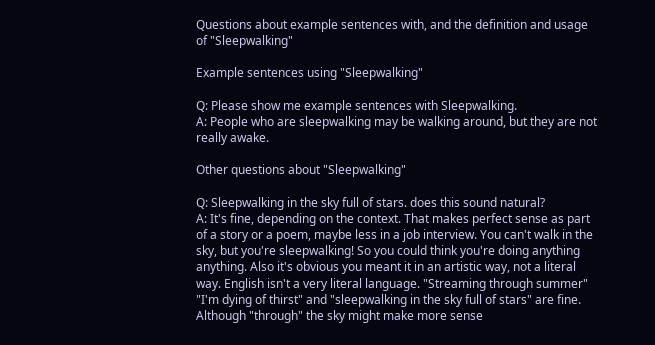Questions about example sentences with, and the definition and usage of "Sleepwalking"

Example sentences using "Sleepwalking"

Q: Please show me example sentences with Sleepwalking.
A: People who are sleepwalking may be walking around, but they are not really awake.

Other questions about "Sleepwalking"

Q: Sleepwalking in the sky full of stars. does this sound natural?
A: It's fine, depending on the context. That makes perfect sense as part of a story or a poem, maybe less in a job interview. You can't walk in the sky, but you're sleepwalking! So you could think you're doing anything anything. Also it's obvious you meant it in an artistic way, not a literal way. English isn't a very literal language. "Streaming through summer" "I'm dying of thirst" and "sleepwalking in the sky full of stars" are fine. Although "through" the sky might make more sense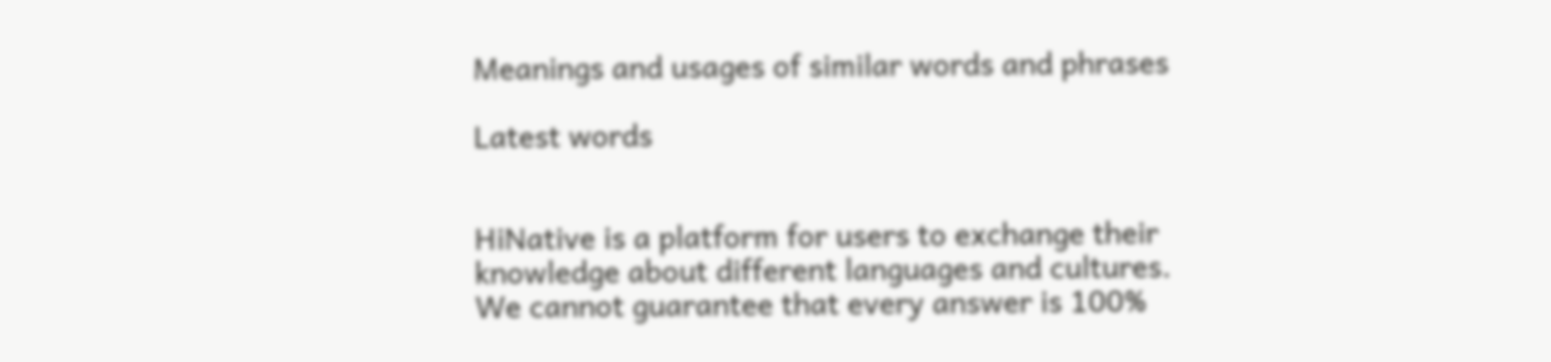Meanings and usages of similar words and phrases

Latest words


HiNative is a platform for users to exchange their knowledge about different languages and cultures. We cannot guarantee that every answer is 100%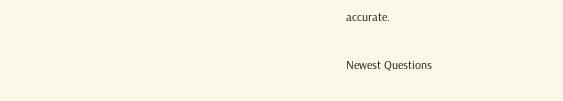accurate.

Newest Questions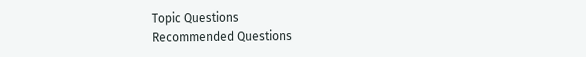Topic Questions
Recommended Questions